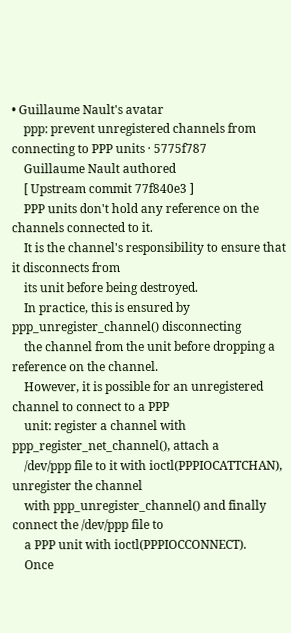• Guillaume Nault's avatar
    ppp: prevent unregistered channels from connecting to PPP units · 5775f787
    Guillaume Nault authored
    [ Upstream commit 77f840e3 ]
    PPP units don't hold any reference on the channels connected to it.
    It is the channel's responsibility to ensure that it disconnects from
    its unit before being destroyed.
    In practice, this is ensured by ppp_unregister_channel() disconnecting
    the channel from the unit before dropping a reference on the channel.
    However, it is possible for an unregistered channel to connect to a PPP
    unit: register a channel with ppp_register_net_channel(), attach a
    /dev/ppp file to it with ioctl(PPPIOCATTCHAN), unregister the channel
    with ppp_unregister_channel() and finally connect the /dev/ppp file to
    a PPP unit with ioctl(PPPIOCCONNECT).
    Once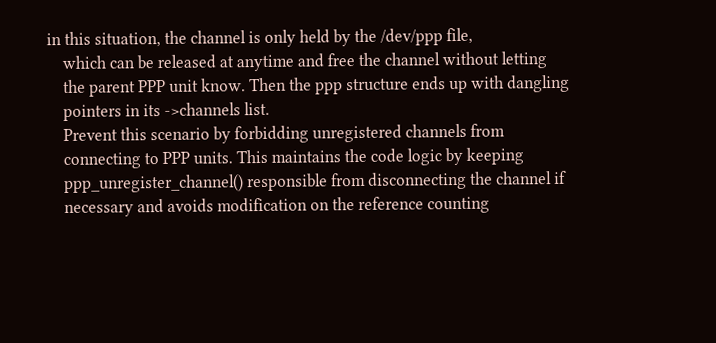in this situation, the channel is only held by the /dev/ppp file,
    which can be released at anytime and free the channel without letting
    the parent PPP unit know. Then the ppp structure ends up with dangling
    pointers in its ->channels list.
    Prevent this scenario by forbidding unregistered channels from
    connecting to PPP units. This maintains the code logic by keeping
    ppp_unregister_channel() responsible from disconnecting the channel if
    necessary and avoids modification on the reference counting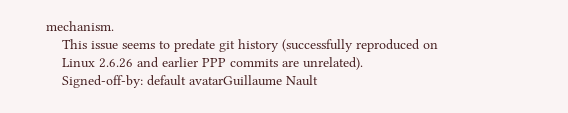mechanism.
    This issue seems to predate git history (successfully reproduced on
    Linux 2.6.26 and earlier PPP commits are unrelated).
    Signed-off-by: default avatarGuillaume Nault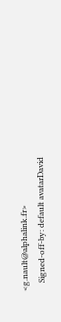<g.nault@alphalink.fr>
    Signed-off-by: default avatarDavid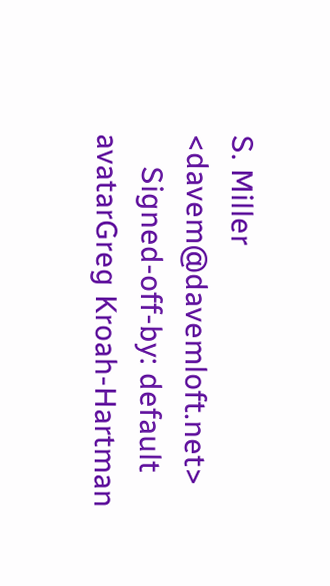S. Miller <davem@davemloft.net>
    Signed-off-by: default avatarGreg Kroah-Hartman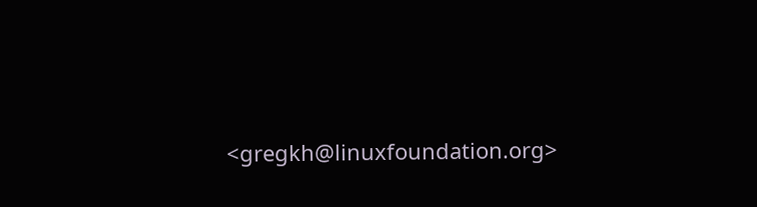<gregkh@linuxfoundation.org>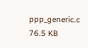ppp_generic.c 76.5 KB